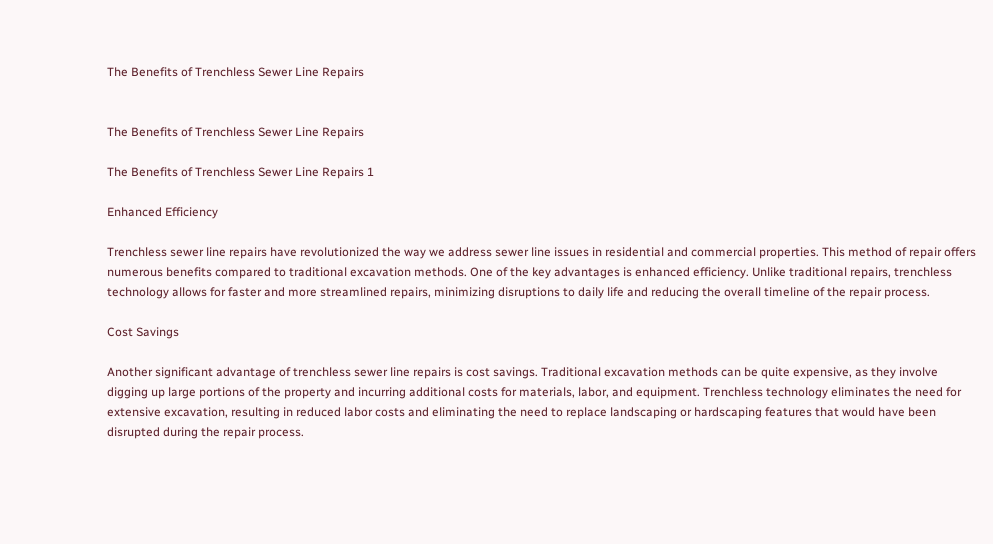The Benefits of Trenchless Sewer Line Repairs


The Benefits of Trenchless Sewer Line Repairs

The Benefits of Trenchless Sewer Line Repairs 1

Enhanced Efficiency

Trenchless sewer line repairs have revolutionized the way we address sewer line issues in residential and commercial properties. This method of repair offers numerous benefits compared to traditional excavation methods. One of the key advantages is enhanced efficiency. Unlike traditional repairs, trenchless technology allows for faster and more streamlined repairs, minimizing disruptions to daily life and reducing the overall timeline of the repair process.

Cost Savings

Another significant advantage of trenchless sewer line repairs is cost savings. Traditional excavation methods can be quite expensive, as they involve digging up large portions of the property and incurring additional costs for materials, labor, and equipment. Trenchless technology eliminates the need for extensive excavation, resulting in reduced labor costs and eliminating the need to replace landscaping or hardscaping features that would have been disrupted during the repair process.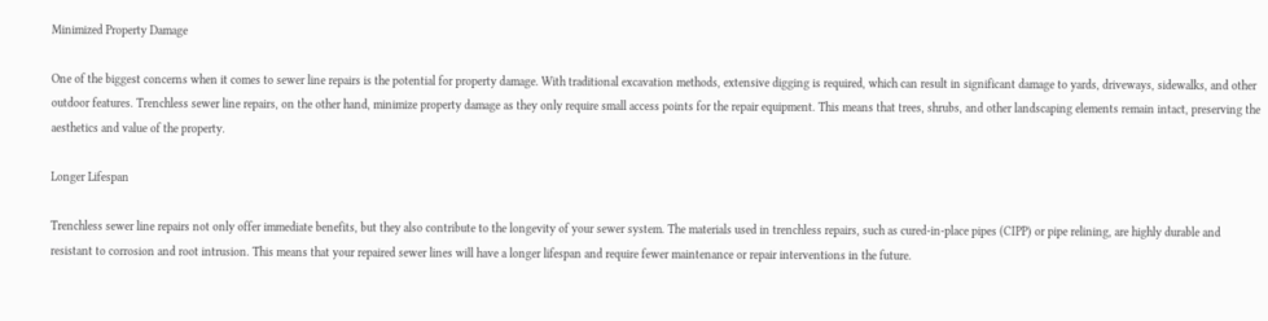Minimized Property Damage

One of the biggest concerns when it comes to sewer line repairs is the potential for property damage. With traditional excavation methods, extensive digging is required, which can result in significant damage to yards, driveways, sidewalks, and other outdoor features. Trenchless sewer line repairs, on the other hand, minimize property damage as they only require small access points for the repair equipment. This means that trees, shrubs, and other landscaping elements remain intact, preserving the aesthetics and value of the property.

Longer Lifespan

Trenchless sewer line repairs not only offer immediate benefits, but they also contribute to the longevity of your sewer system. The materials used in trenchless repairs, such as cured-in-place pipes (CIPP) or pipe relining, are highly durable and resistant to corrosion and root intrusion. This means that your repaired sewer lines will have a longer lifespan and require fewer maintenance or repair interventions in the future.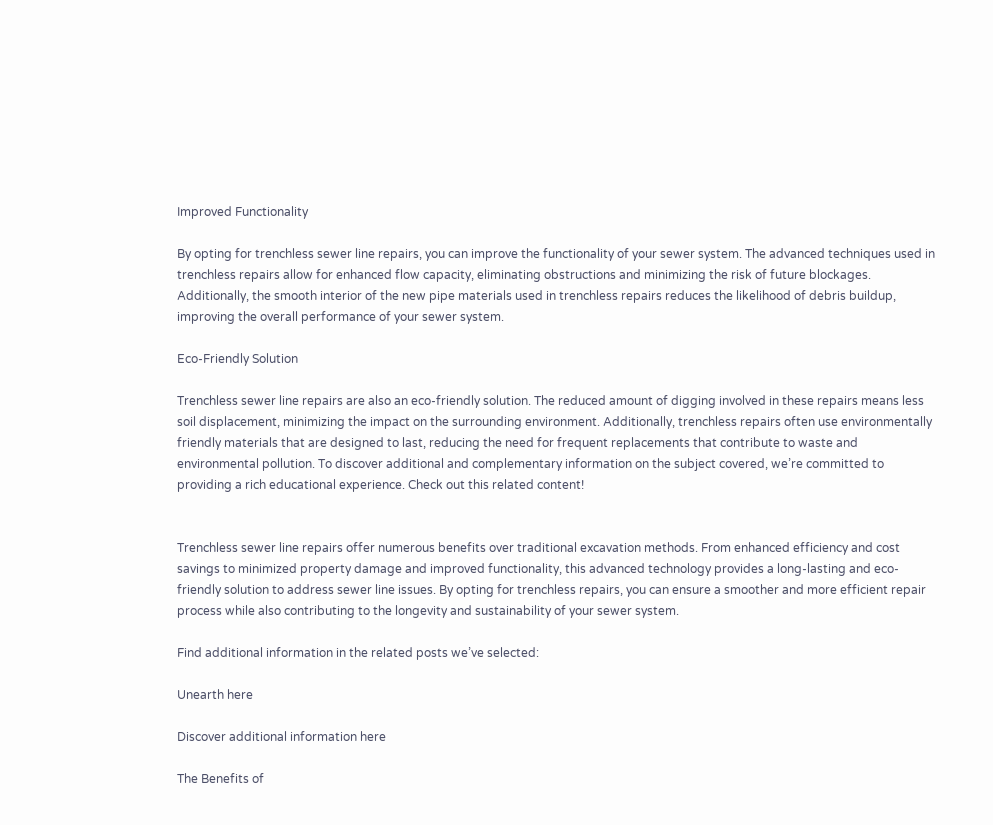Improved Functionality

By opting for trenchless sewer line repairs, you can improve the functionality of your sewer system. The advanced techniques used in trenchless repairs allow for enhanced flow capacity, eliminating obstructions and minimizing the risk of future blockages. Additionally, the smooth interior of the new pipe materials used in trenchless repairs reduces the likelihood of debris buildup, improving the overall performance of your sewer system.

Eco-Friendly Solution

Trenchless sewer line repairs are also an eco-friendly solution. The reduced amount of digging involved in these repairs means less soil displacement, minimizing the impact on the surrounding environment. Additionally, trenchless repairs often use environmentally friendly materials that are designed to last, reducing the need for frequent replacements that contribute to waste and environmental pollution. To discover additional and complementary information on the subject covered, we’re committed to providing a rich educational experience. Check out this related content!


Trenchless sewer line repairs offer numerous benefits over traditional excavation methods. From enhanced efficiency and cost savings to minimized property damage and improved functionality, this advanced technology provides a long-lasting and eco-friendly solution to address sewer line issues. By opting for trenchless repairs, you can ensure a smoother and more efficient repair process while also contributing to the longevity and sustainability of your sewer system.

Find additional information in the related posts we’ve selected:

Unearth here

Discover additional information here

The Benefits of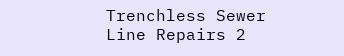Trenchless Sewer Line Repairs 2